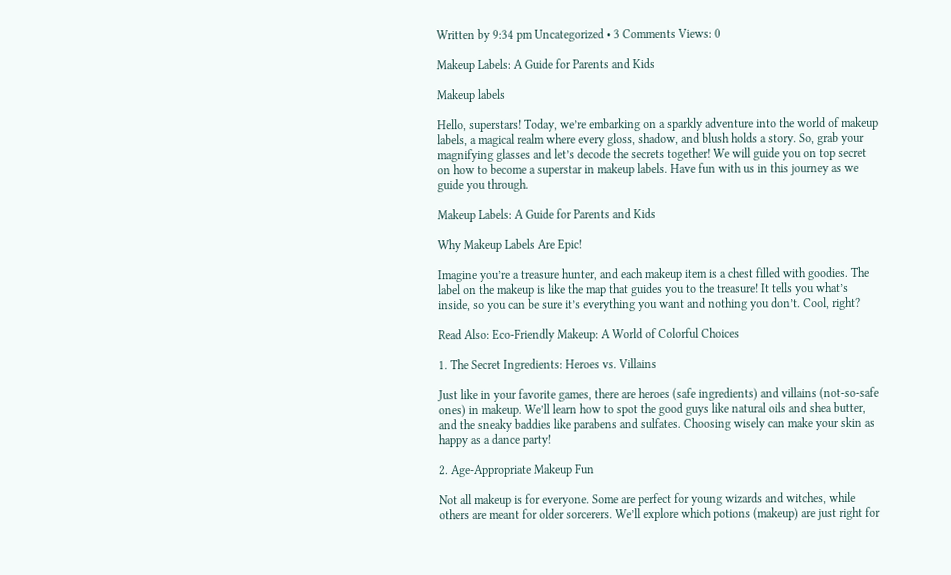Written by 9:34 pm Uncategorized • 3 Comments Views: 0

Makeup Labels: A Guide for Parents and Kids

Makeup labels

Hello, superstars! Today, we’re embarking on a sparkly adventure into the world of makeup labels, a magical realm where every gloss, shadow, and blush holds a story. So, grab your magnifying glasses and let’s decode the secrets together! We will guide you on top secret on how to become a superstar in makeup labels. Have fun with us in this journey as we guide you through.

Makeup Labels: A Guide for Parents and Kids

Why Makeup Labels Are Epic!

Imagine you’re a treasure hunter, and each makeup item is a chest filled with goodies. The label on the makeup is like the map that guides you to the treasure! It tells you what’s inside, so you can be sure it’s everything you want and nothing you don’t. Cool, right?

Read Also: Eco-Friendly Makeup: A World of Colorful Choices

1. The Secret Ingredients: Heroes vs. Villains

Just like in your favorite games, there are heroes (safe ingredients) and villains (not-so-safe ones) in makeup. We’ll learn how to spot the good guys like natural oils and shea butter, and the sneaky baddies like parabens and sulfates. Choosing wisely can make your skin as happy as a dance party!

2. Age-Appropriate Makeup Fun

Not all makeup is for everyone. Some are perfect for young wizards and witches, while others are meant for older sorcerers. We’ll explore which potions (makeup) are just right for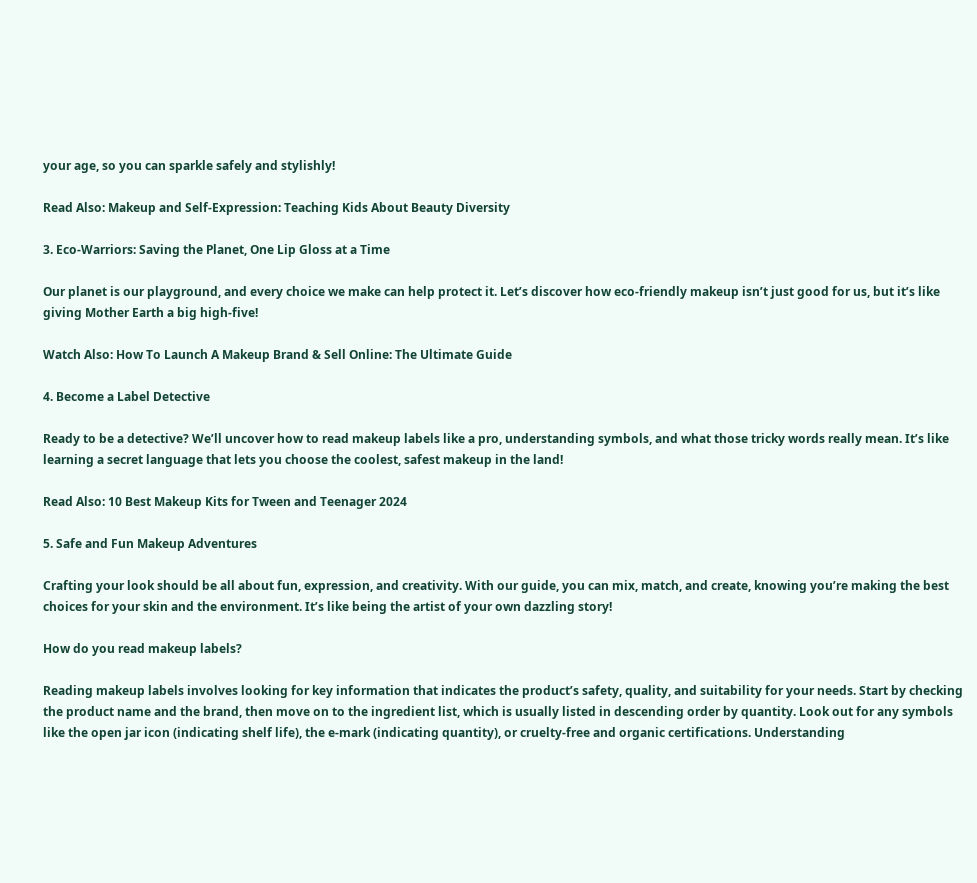your age, so you can sparkle safely and stylishly!

Read Also: Makeup and Self-Expression: Teaching Kids About Beauty Diversity

3. Eco-Warriors: Saving the Planet, One Lip Gloss at a Time

Our planet is our playground, and every choice we make can help protect it. Let’s discover how eco-friendly makeup isn’t just good for us, but it’s like giving Mother Earth a big high-five!

Watch Also: How To Launch A Makeup Brand & Sell Online: The Ultimate Guide

4. Become a Label Detective

Ready to be a detective? We’ll uncover how to read makeup labels like a pro, understanding symbols, and what those tricky words really mean. It’s like learning a secret language that lets you choose the coolest, safest makeup in the land!

Read Also: 10 Best Makeup Kits for Tween and Teenager 2024

5. Safe and Fun Makeup Adventures

Crafting your look should be all about fun, expression, and creativity. With our guide, you can mix, match, and create, knowing you’re making the best choices for your skin and the environment. It’s like being the artist of your own dazzling story!

How do you read makeup labels?

Reading makeup labels involves looking for key information that indicates the product’s safety, quality, and suitability for your needs. Start by checking the product name and the brand, then move on to the ingredient list, which is usually listed in descending order by quantity. Look out for any symbols like the open jar icon (indicating shelf life), the e-mark (indicating quantity), or cruelty-free and organic certifications. Understanding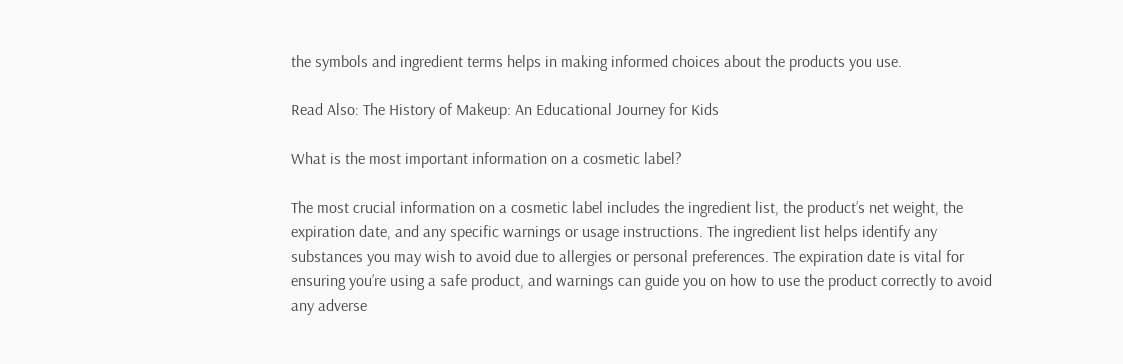the symbols and ingredient terms helps in making informed choices about the products you use.

Read Also: The History of Makeup: An Educational Journey for Kids

What is the most important information on a cosmetic label?

The most crucial information on a cosmetic label includes the ingredient list, the product’s net weight, the expiration date, and any specific warnings or usage instructions. The ingredient list helps identify any substances you may wish to avoid due to allergies or personal preferences. The expiration date is vital for ensuring you’re using a safe product, and warnings can guide you on how to use the product correctly to avoid any adverse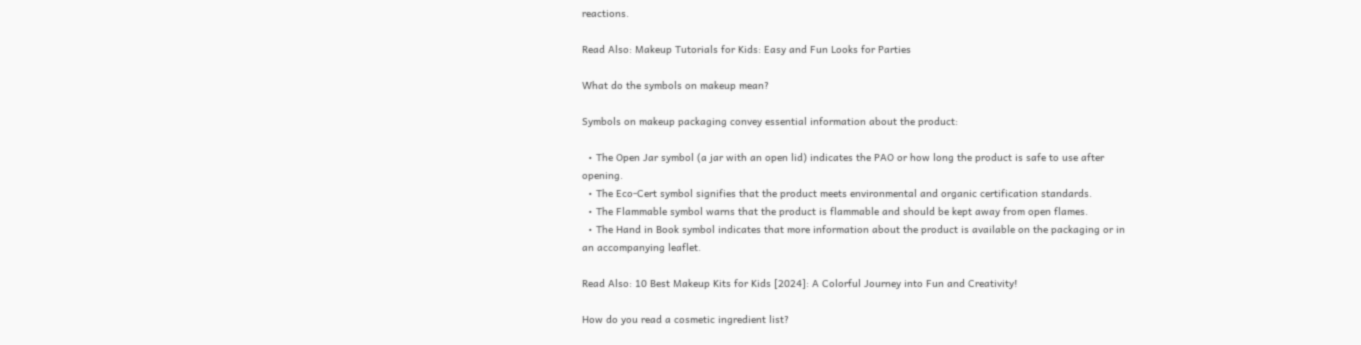reactions.

Read Also: Makeup Tutorials for Kids: Easy and Fun Looks for Parties

What do the symbols on makeup mean?

Symbols on makeup packaging convey essential information about the product:

  • The Open Jar symbol (a jar with an open lid) indicates the PAO or how long the product is safe to use after opening.
  • The Eco-Cert symbol signifies that the product meets environmental and organic certification standards.
  • The Flammable symbol warns that the product is flammable and should be kept away from open flames.
  • The Hand in Book symbol indicates that more information about the product is available on the packaging or in an accompanying leaflet.

Read Also: 10 Best Makeup Kits for Kids [2024]: A Colorful Journey into Fun and Creativity!

How do you read a cosmetic ingredient list?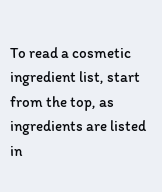To read a cosmetic ingredient list, start from the top, as ingredients are listed in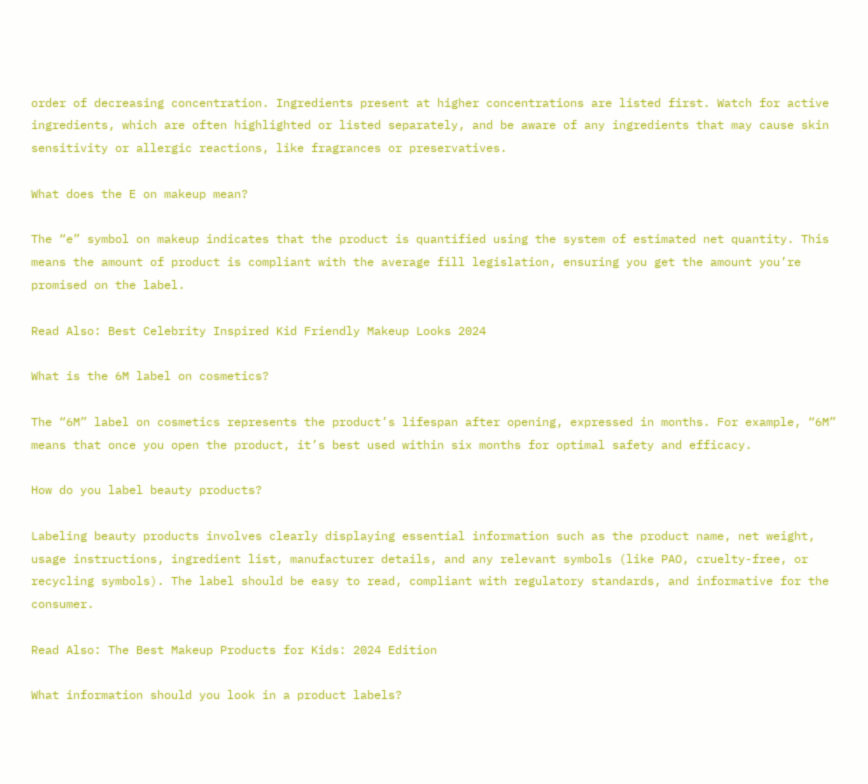order of decreasing concentration. Ingredients present at higher concentrations are listed first. Watch for active ingredients, which are often highlighted or listed separately, and be aware of any ingredients that may cause skin sensitivity or allergic reactions, like fragrances or preservatives.

What does the E on makeup mean?

The “e” symbol on makeup indicates that the product is quantified using the system of estimated net quantity. This means the amount of product is compliant with the average fill legislation, ensuring you get the amount you’re promised on the label.

Read Also: Best Celebrity Inspired Kid Friendly Makeup Looks 2024

What is the 6M label on cosmetics?

The “6M” label on cosmetics represents the product’s lifespan after opening, expressed in months. For example, “6M” means that once you open the product, it’s best used within six months for optimal safety and efficacy.

How do you label beauty products?

Labeling beauty products involves clearly displaying essential information such as the product name, net weight, usage instructions, ingredient list, manufacturer details, and any relevant symbols (like PAO, cruelty-free, or recycling symbols). The label should be easy to read, compliant with regulatory standards, and informative for the consumer.

Read Also: The Best Makeup Products for Kids: 2024 Edition

What information should you look in a product labels?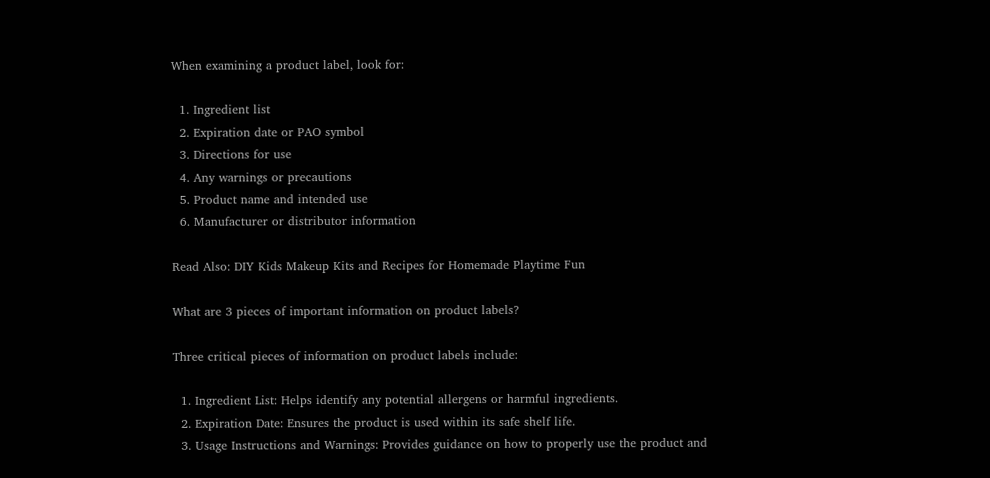When examining a product label, look for:

  1. Ingredient list
  2. Expiration date or PAO symbol
  3. Directions for use
  4. Any warnings or precautions
  5. Product name and intended use
  6. Manufacturer or distributor information

Read Also: DIY Kids Makeup Kits and Recipes for Homemade Playtime Fun

What are 3 pieces of important information on product labels?

Three critical pieces of information on product labels include:

  1. Ingredient List: Helps identify any potential allergens or harmful ingredients.
  2. Expiration Date: Ensures the product is used within its safe shelf life.
  3. Usage Instructions and Warnings: Provides guidance on how to properly use the product and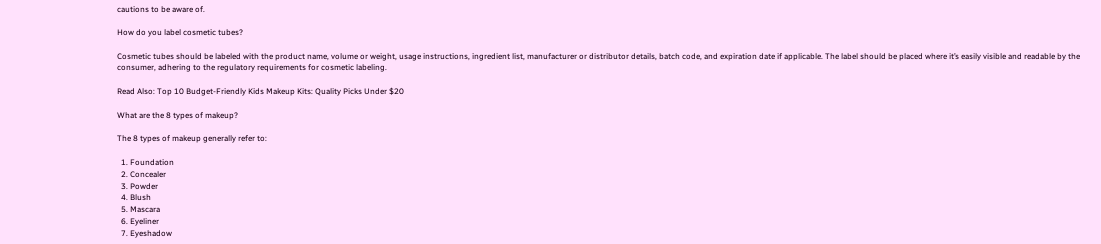cautions to be aware of.

How do you label cosmetic tubes?

Cosmetic tubes should be labeled with the product name, volume or weight, usage instructions, ingredient list, manufacturer or distributor details, batch code, and expiration date if applicable. The label should be placed where it’s easily visible and readable by the consumer, adhering to the regulatory requirements for cosmetic labeling.

Read Also: Top 10 Budget-Friendly Kids Makeup Kits: Quality Picks Under $20

What are the 8 types of makeup?

The 8 types of makeup generally refer to:

  1. Foundation
  2. Concealer
  3. Powder
  4. Blush
  5. Mascara
  6. Eyeliner
  7. Eyeshadow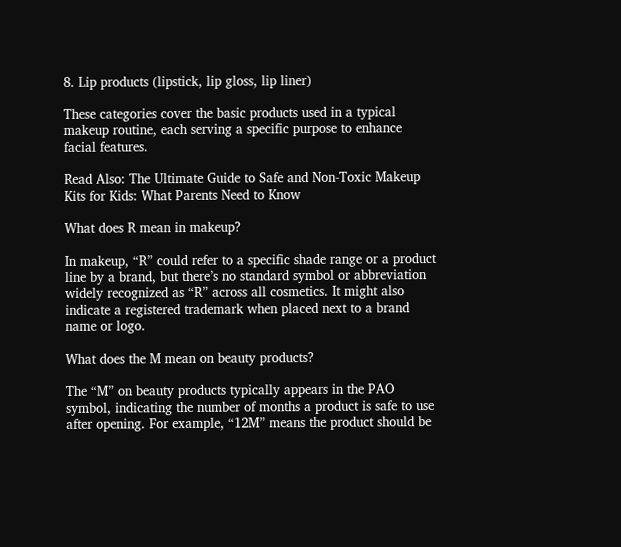8. Lip products (lipstick, lip gloss, lip liner)

These categories cover the basic products used in a typical makeup routine, each serving a specific purpose to enhance facial features.

Read Also: The Ultimate Guide to Safe and Non-Toxic Makeup Kits for Kids: What Parents Need to Know

What does R mean in makeup?

In makeup, “R” could refer to a specific shade range or a product line by a brand, but there’s no standard symbol or abbreviation widely recognized as “R” across all cosmetics. It might also indicate a registered trademark when placed next to a brand name or logo.

What does the M mean on beauty products?

The “M” on beauty products typically appears in the PAO symbol, indicating the number of months a product is safe to use after opening. For example, “12M” means the product should be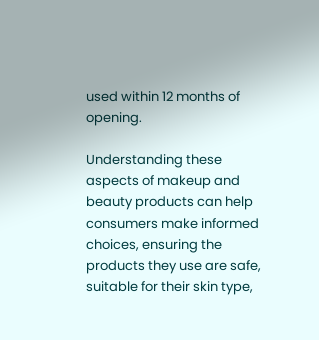used within 12 months of opening.

Understanding these aspects of makeup and beauty products can help consumers make informed choices, ensuring the products they use are safe, suitable for their skin type,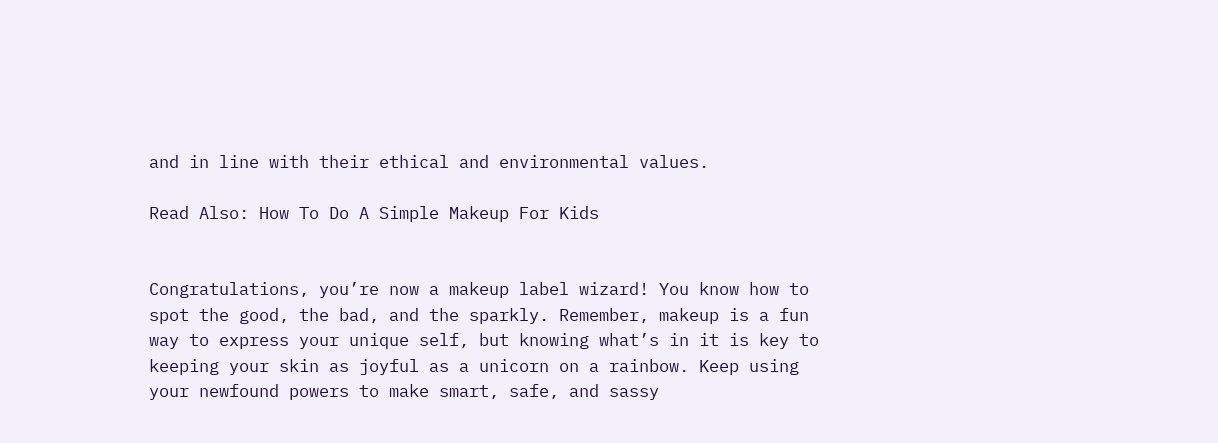and in line with their ethical and environmental values.

Read Also: How To Do A Simple Makeup For Kids


Congratulations, you’re now a makeup label wizard! You know how to spot the good, the bad, and the sparkly. Remember, makeup is a fun way to express your unique self, but knowing what’s in it is key to keeping your skin as joyful as a unicorn on a rainbow. Keep using your newfound powers to make smart, safe, and sassy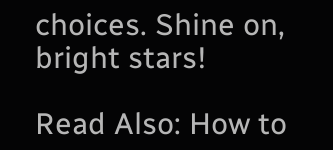choices. Shine on, bright stars!

Read Also: How to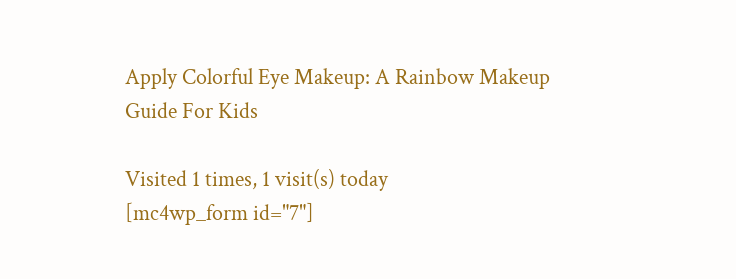Apply Colorful Eye Makeup: A Rainbow Makeup Guide For Kids

Visited 1 times, 1 visit(s) today
[mc4wp_form id="7"]